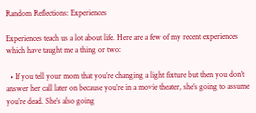Random Reflections: Experiences

Experiences teach us a lot about life. Here are a few of my recent experiences which have taught me a thing or two:

  • If you tell your mom that you’re changing a light fixture but then you don’t answer her call later on because you’re in a movie theater, she’s going to assume you’re dead. She’s also going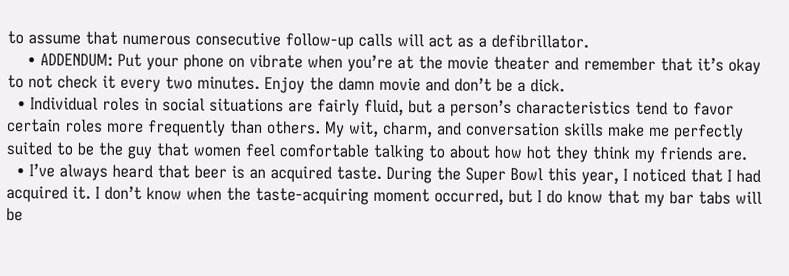to assume that numerous consecutive follow-up calls will act as a defibrillator.
    • ADDENDUM: Put your phone on vibrate when you’re at the movie theater and remember that it’s okay to not check it every two minutes. Enjoy the damn movie and don’t be a dick.
  • Individual roles in social situations are fairly fluid, but a person’s characteristics tend to favor certain roles more frequently than others. My wit, charm, and conversation skills make me perfectly suited to be the guy that women feel comfortable talking to about how hot they think my friends are.
  • I’ve always heard that beer is an acquired taste. During the Super Bowl this year, I noticed that I had acquired it. I don’t know when the taste-acquiring moment occurred, but I do know that my bar tabs will be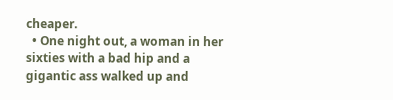cheaper.
  • One night out, a woman in her sixties with a bad hip and a gigantic ass walked up and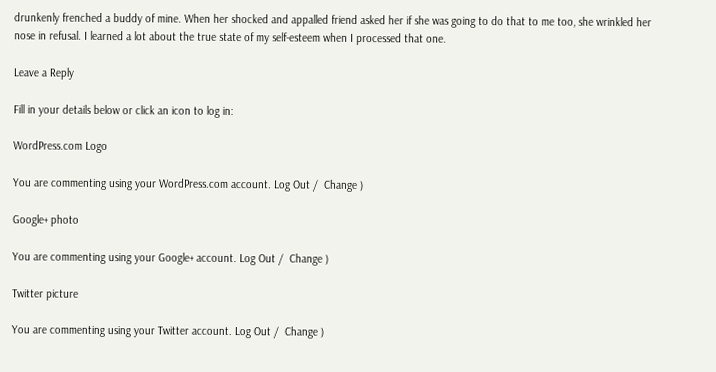drunkenly frenched a buddy of mine. When her shocked and appalled friend asked her if she was going to do that to me too, she wrinkled her nose in refusal. I learned a lot about the true state of my self-esteem when I processed that one.

Leave a Reply

Fill in your details below or click an icon to log in:

WordPress.com Logo

You are commenting using your WordPress.com account. Log Out /  Change )

Google+ photo

You are commenting using your Google+ account. Log Out /  Change )

Twitter picture

You are commenting using your Twitter account. Log Out /  Change )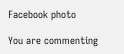Facebook photo

You are commenting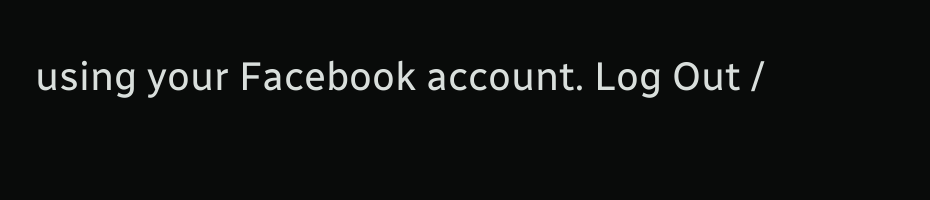using your Facebook account. Log Out /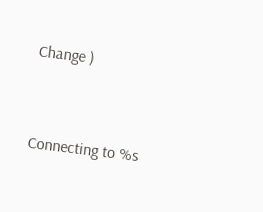Change )


Connecting to %s